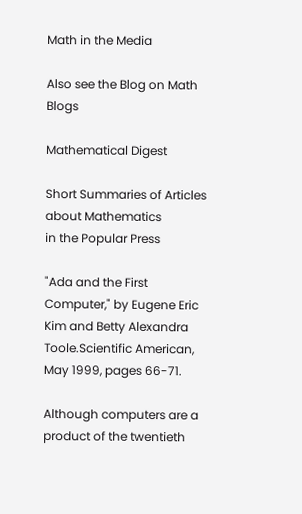Math in the Media

Also see the Blog on Math Blogs

Mathematical Digest

Short Summaries of Articles about Mathematics
in the Popular Press

"Ada and the First Computer," by Eugene Eric Kim and Betty Alexandra Toole.Scientific American, May 1999, pages 66-71.

Although computers are a product of the twentieth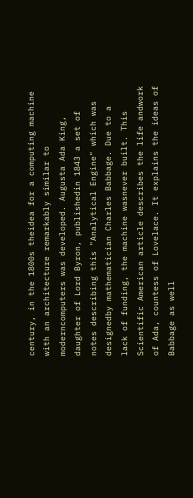century, in the 1800s theidea for a computing machine with an architecture remarkably similar to moderncomputers was developed. Augusta Ada King, daughter of Lord Byron, publishedin 1843 a set of notes describing this "Analytical Engine" which was designedby mathematician Charles Babbage. Due to a lack of funding, the machine wasnever built. This Scientific American article describes the life andwork of Ada, countess of Lovelace. It explains the ideas of Babbage as well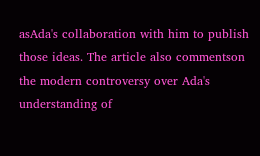asAda's collaboration with him to publish those ideas. The article also commentson the modern controversy over Ada's understanding of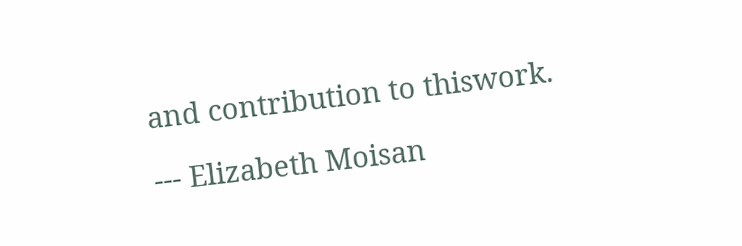and contribution to thiswork.

--- Elizabeth Moisan